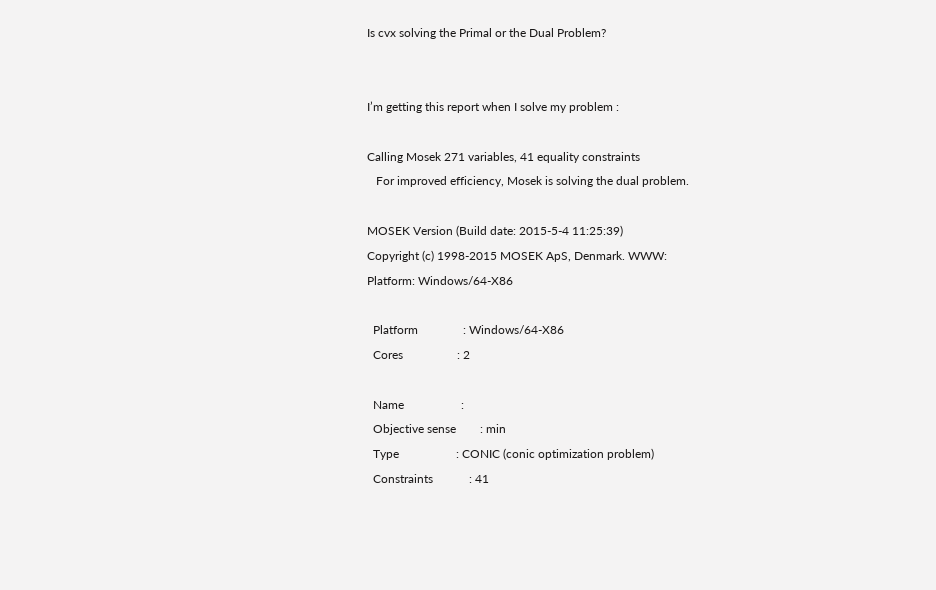Is cvx solving the Primal or the Dual Problem?


I’m getting this report when I solve my problem :

Calling Mosek 271 variables, 41 equality constraints
   For improved efficiency, Mosek is solving the dual problem.

MOSEK Version (Build date: 2015-5-4 11:25:39)
Copyright (c) 1998-2015 MOSEK ApS, Denmark. WWW:
Platform: Windows/64-X86

  Platform               : Windows/64-X86
  Cores                  : 2

  Name                   :
  Objective sense        : min
  Type                   : CONIC (conic optimization problem)
  Constraints            : 41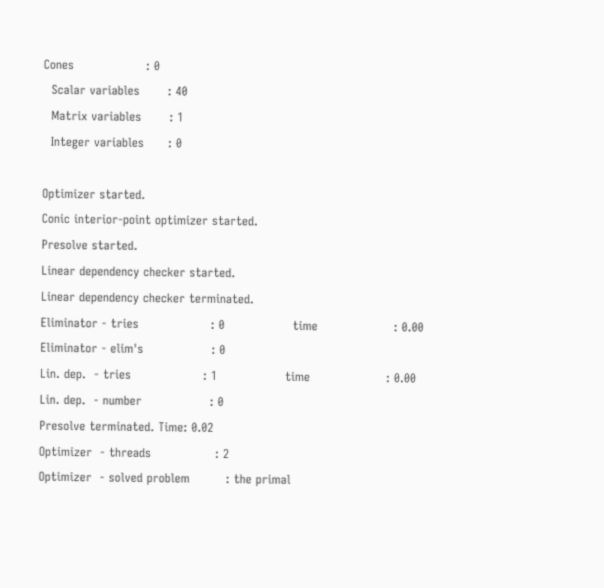Cones                  : 0
  Scalar variables       : 40
  Matrix variables       : 1
  Integer variables      : 0

Optimizer started.
Conic interior-point optimizer started.
Presolve started.
Linear dependency checker started.
Linear dependency checker terminated.
Eliminator - tries                  : 0                 time                   : 0.00
Eliminator - elim's                 : 0
Lin. dep.  - tries                  : 1                 time                   : 0.00
Lin. dep.  - number                 : 0
Presolve terminated. Time: 0.02
Optimizer  - threads                : 2
Optimizer  - solved problem         : the primal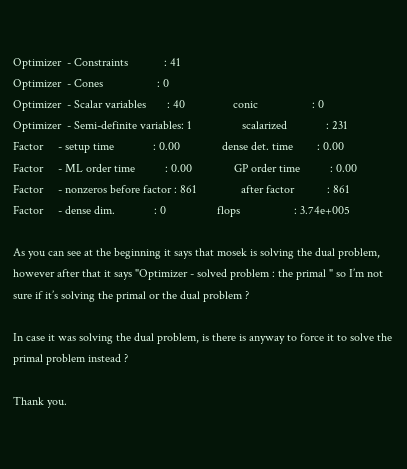Optimizer  - Constraints            : 41
Optimizer  - Cones                  : 0
Optimizer  - Scalar variables       : 40                conic                  : 0
Optimizer  - Semi-definite variables: 1                 scalarized             : 231
Factor     - setup time             : 0.00              dense det. time        : 0.00
Factor     - ML order time          : 0.00              GP order time          : 0.00
Factor     - nonzeros before factor : 861               after factor           : 861
Factor     - dense dim.             : 0                 flops                  : 3.74e+005

As you can see at the beginning it says that mosek is solving the dual problem, however after that it says "Optimizer - solved problem : the primal " so I’m not sure if it’s solving the primal or the dual problem ?

In case it was solving the dual problem, is there is anyway to force it to solve the primal problem instead ?

Thank you.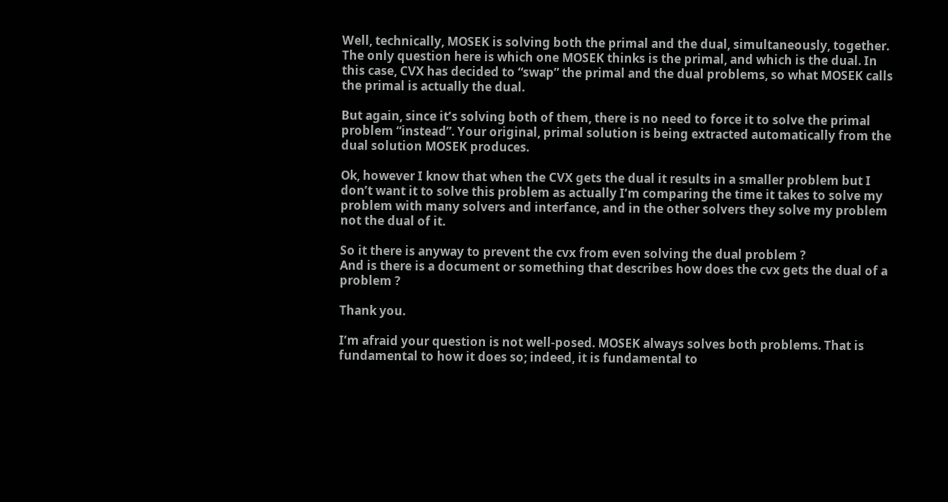Well, technically, MOSEK is solving both the primal and the dual, simultaneously, together. The only question here is which one MOSEK thinks is the primal, and which is the dual. In this case, CVX has decided to “swap” the primal and the dual problems, so what MOSEK calls the primal is actually the dual.

But again, since it’s solving both of them, there is no need to force it to solve the primal problem “instead”. Your original, primal solution is being extracted automatically from the dual solution MOSEK produces.

Ok, however I know that when the CVX gets the dual it results in a smaller problem but I don’t want it to solve this problem as actually I’m comparing the time it takes to solve my problem with many solvers and interfance, and in the other solvers they solve my problem not the dual of it.

So it there is anyway to prevent the cvx from even solving the dual problem ?
And is there is a document or something that describes how does the cvx gets the dual of a problem ?

Thank you.

I’m afraid your question is not well-posed. MOSEK always solves both problems. That is fundamental to how it does so; indeed, it is fundamental to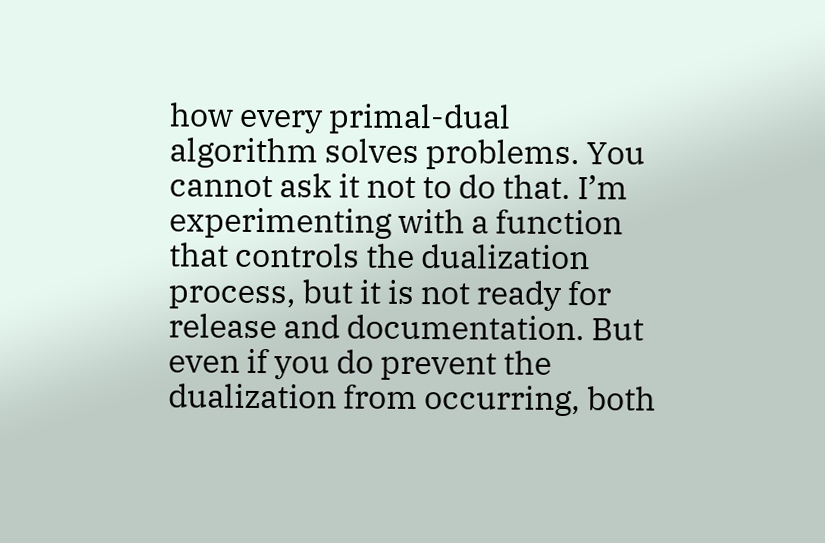how every primal-dual algorithm solves problems. You cannot ask it not to do that. I’m experimenting with a function that controls the dualization process, but it is not ready for release and documentation. But even if you do prevent the dualization from occurring, both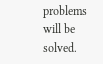problems will be solved.